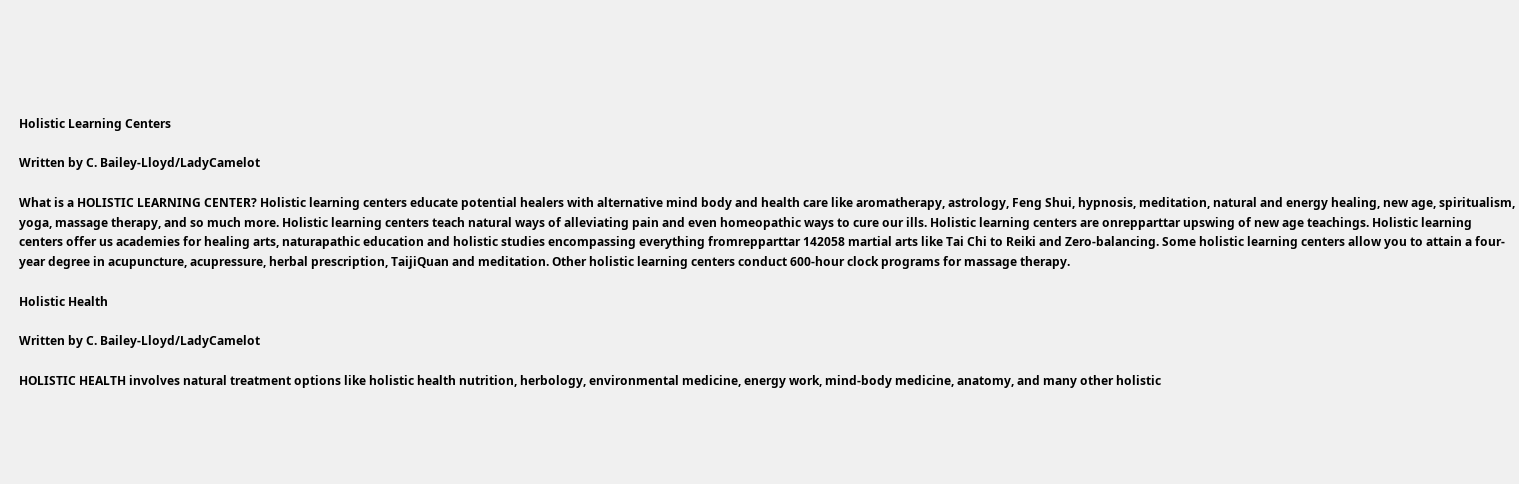Holistic Learning Centers

Written by C. Bailey-Lloyd/LadyCamelot

What is a HOLISTIC LEARNING CENTER? Holistic learning centers educate potential healers with alternative mind body and health care like aromatherapy, astrology, Feng Shui, hypnosis, meditation, natural and energy healing, new age, spiritualism, yoga, massage therapy, and so much more. Holistic learning centers teach natural ways of alleviating pain and even homeopathic ways to cure our ills. Holistic learning centers are onrepparttar upswing of new age teachings. Holistic learning centers offer us academies for healing arts, naturapathic education and holistic studies encompassing everything fromrepparttar 142058 martial arts like Tai Chi to Reiki and Zero-balancing. Some holistic learning centers allow you to attain a four-year degree in acupuncture, acupressure, herbal prescription, TaijiQuan and meditation. Other holistic learning centers conduct 600-hour clock programs for massage therapy.

Holistic Health

Written by C. Bailey-Lloyd/LadyCamelot

HOLISTIC HEALTH involves natural treatment options like holistic health nutrition, herbology, environmental medicine, energy work, mind-body medicine, anatomy, and many other holistic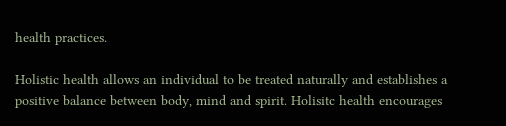health practices.

Holistic health allows an individual to be treated naturally and establishes a positive balance between body, mind and spirit. Holisitc health encourages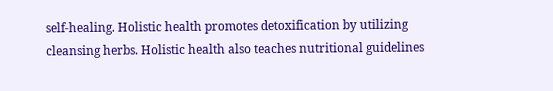self-healing. Holistic health promotes detoxification by utilizing cleansing herbs. Holistic health also teaches nutritional guidelines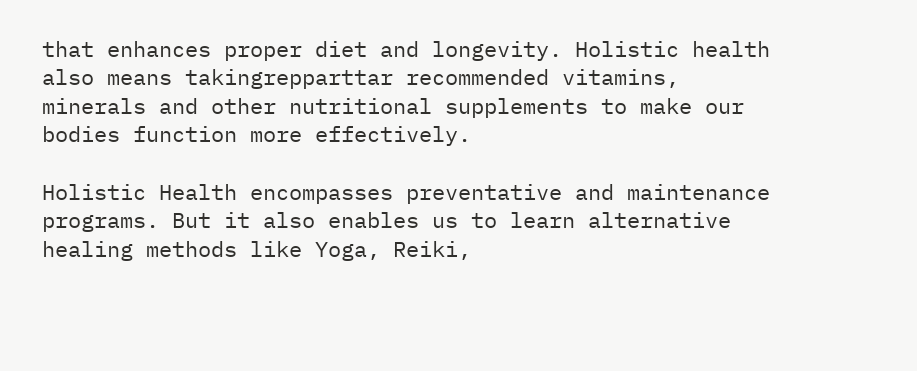that enhances proper diet and longevity. Holistic health also means takingrepparttar recommended vitamins, minerals and other nutritional supplements to make our bodies function more effectively.

Holistic Health encompasses preventative and maintenance programs. But it also enables us to learn alternative healing methods like Yoga, Reiki,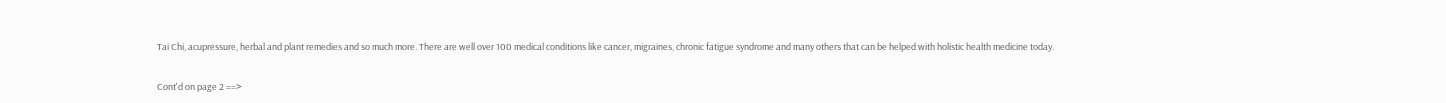Tai Chi, acupressure, herbal and plant remedies and so much more. There are well over 100 medical conditions like cancer, migraines, chronic fatigue syndrome and many others that can be helped with holistic health medicine today.

Cont'd on page 2 ==>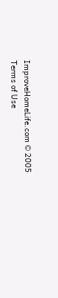ImproveHomeLife.com © 2005
Terms of Use